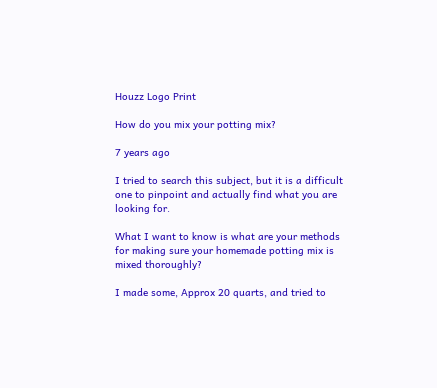Houzz Logo Print

How do you mix your potting mix?

7 years ago

I tried to search this subject, but it is a difficult one to pinpoint and actually find what you are looking for.

What I want to know is what are your methods for making sure your homemade potting mix is mixed thoroughly?

I made some, Approx 20 quarts, and tried to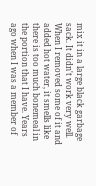mix it in a large black garbage sack. It didn't work very well. When I removed some of it and added hot water, it smells like there is too much bonemeal in the portion that I have. Years ago when I was a member of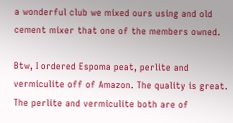a wonderful club we mixed ours using and old cement mixer that one of the members owned.

Btw, I ordered Espoma peat, perlite and vermiculite off of Amazon. The quality is great. The perlite and vermiculite both are of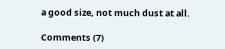a good size, not much dust at all.

Comments (7)